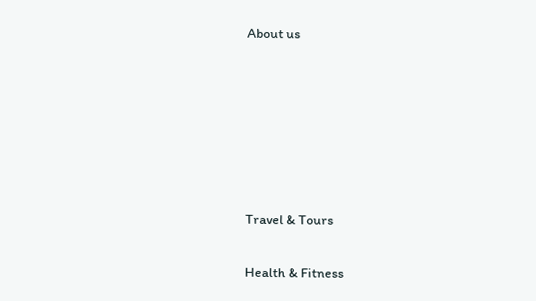About us






Travel & Tours

Health & Fitness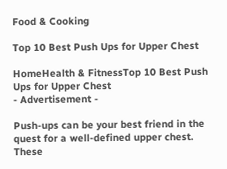Food & Cooking

Top 10 Best Push Ups for Upper Chest

HomeHealth & FitnessTop 10 Best Push Ups for Upper Chest
- Advertisement -

Push-ups can be your best friend in the quest for a well-defined upper chest. These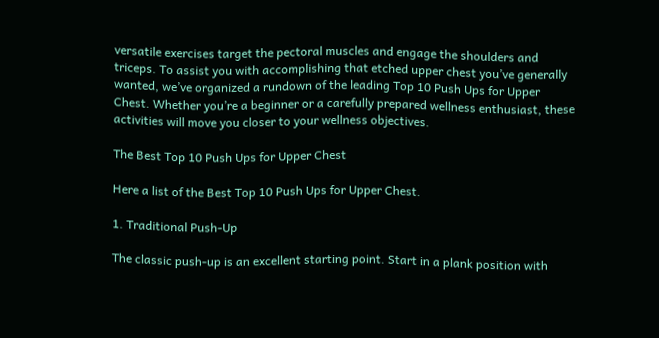versatile exercises target the pectoral muscles and engage the shoulders and triceps. To assist you with accomplishing that etched upper chest you’ve generally wanted, we’ve organized a rundown of the leading Top 10 Push Ups for Upper Chest. Whether you’re a beginner or a carefully prepared wellness enthusiast, these activities will move you closer to your wellness objectives.

The Best Top 10 Push Ups for Upper Chest

Here a list of the Best Top 10 Push Ups for Upper Chest.

1. Traditional Push-Up

The classic push-up is an excellent starting point. Start in a plank position with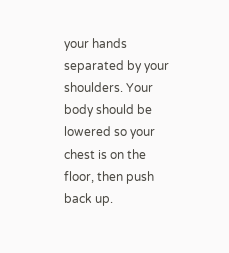your hands separated by your shoulders. Your body should be lowered so your chest is on the floor, then push back up.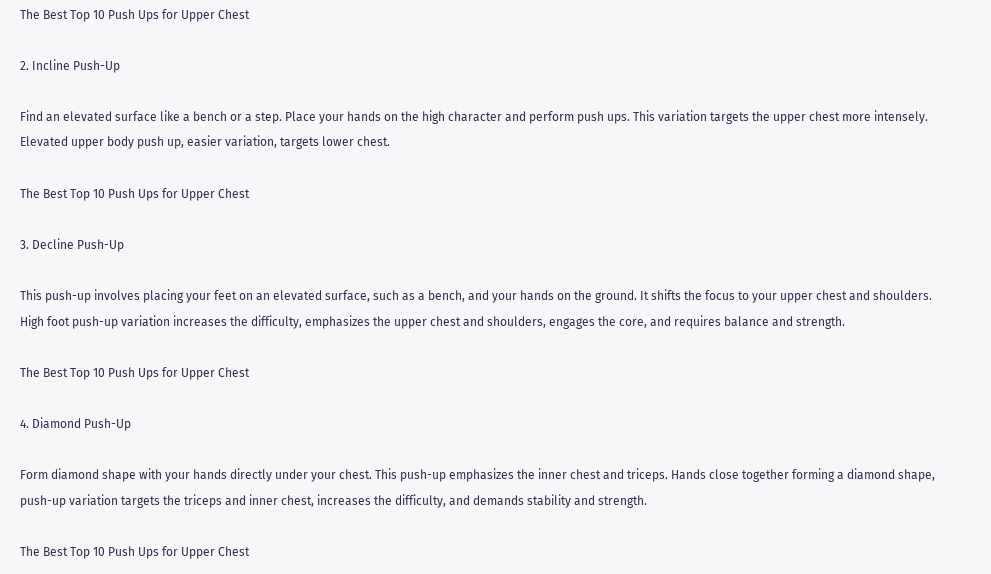The Best Top 10 Push Ups for Upper Chest

2. Incline Push-Up

Find an elevated surface like a bench or a step. Place your hands on the high character and perform push ups. This variation targets the upper chest more intensely. Elevated upper body push up, easier variation, targets lower chest.

The Best Top 10 Push Ups for Upper Chest

3. Decline Push-Up

This push-up involves placing your feet on an elevated surface, such as a bench, and your hands on the ground. It shifts the focus to your upper chest and shoulders. High foot push-up variation increases the difficulty, emphasizes the upper chest and shoulders, engages the core, and requires balance and strength.

The Best Top 10 Push Ups for Upper Chest

4. Diamond Push-Up

Form diamond shape with your hands directly under your chest. This push-up emphasizes the inner chest and triceps. Hands close together forming a diamond shape, push-up variation targets the triceps and inner chest, increases the difficulty, and demands stability and strength.

The Best Top 10 Push Ups for Upper Chest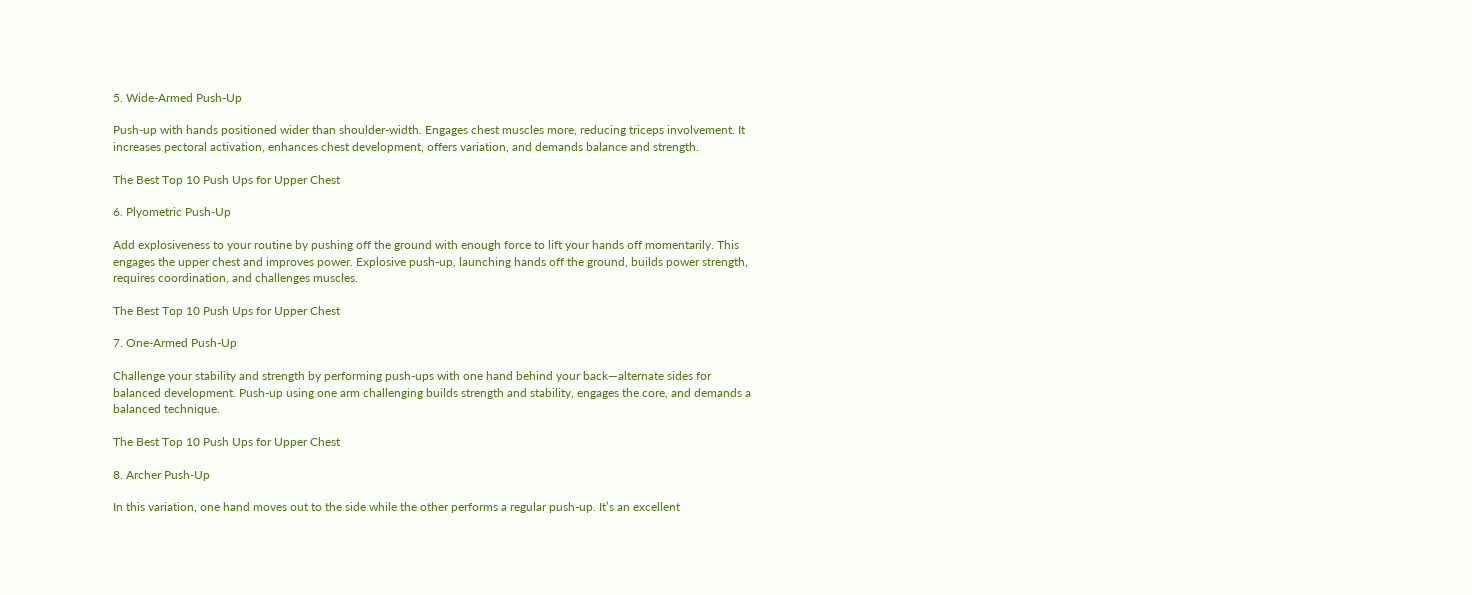5. Wide-Armed Push-Up

Push-up with hands positioned wider than shoulder-width. Engages chest muscles more, reducing triceps involvement. It increases pectoral activation, enhances chest development, offers variation, and demands balance and strength.

The Best Top 10 Push Ups for Upper Chest

6. Plyometric Push-Up

Add explosiveness to your routine by pushing off the ground with enough force to lift your hands off momentarily. This engages the upper chest and improves power. Explosive push-up, launching hands off the ground, builds power strength, requires coordination, and challenges muscles.

The Best Top 10 Push Ups for Upper Chest

7. One-Armed Push-Up

Challenge your stability and strength by performing push-ups with one hand behind your back—alternate sides for balanced development. Push-up using one arm challenging builds strength and stability, engages the core, and demands a balanced technique.

The Best Top 10 Push Ups for Upper Chest

8. Archer Push-Up

In this variation, one hand moves out to the side while the other performs a regular push-up. It’s an excellent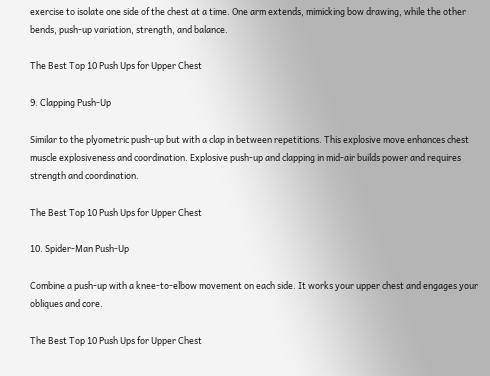exercise to isolate one side of the chest at a time. One arm extends, mimicking bow drawing, while the other bends, push-up variation, strength, and balance.

The Best Top 10 Push Ups for Upper Chest

9. Clapping Push-Up

Similar to the plyometric push-up but with a clap in between repetitions. This explosive move enhances chest muscle explosiveness and coordination. Explosive push-up and clapping in mid-air builds power and requires strength and coordination.

The Best Top 10 Push Ups for Upper Chest

10. Spider-Man Push-Up

Combine a push-up with a knee-to-elbow movement on each side. It works your upper chest and engages your obliques and core.

The Best Top 10 Push Ups for Upper Chest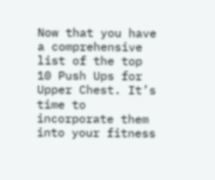Now that you have a comprehensive list of the top 10 Push Ups for Upper Chest. It’s time to incorporate them into your fitness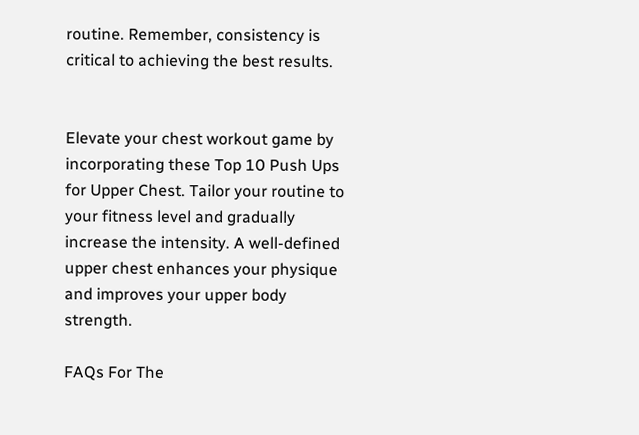routine. Remember, consistency is critical to achieving the best results.


Elevate your chest workout game by incorporating these Top 10 Push Ups for Upper Chest. Tailor your routine to your fitness level and gradually increase the intensity. A well-defined upper chest enhances your physique and improves your upper body strength.

FAQs For The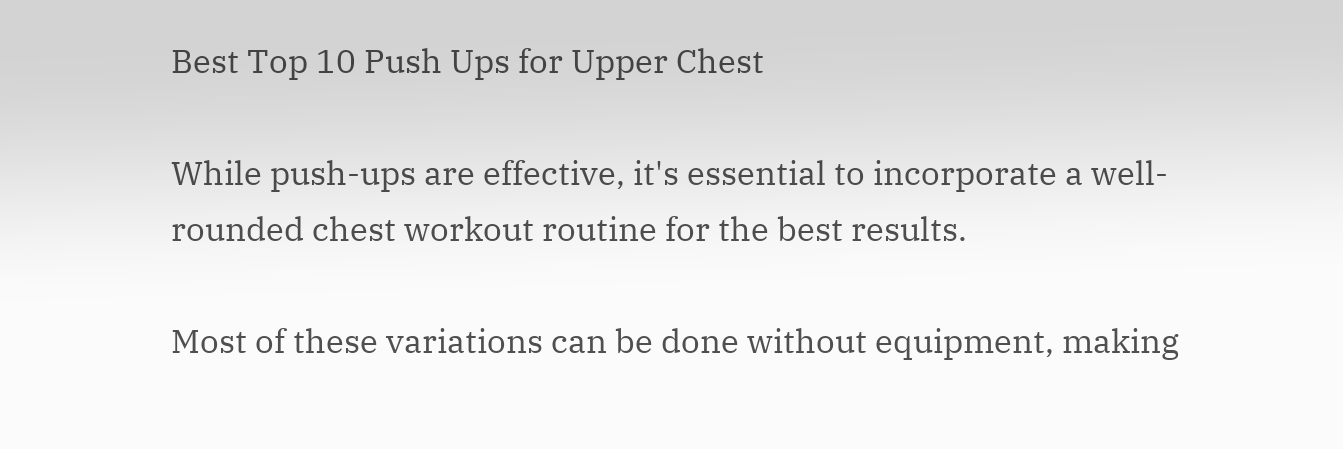Best Top 10 Push Ups for Upper Chest

While push-ups are effective, it's essential to incorporate a well-rounded chest workout routine for the best results.

Most of these variations can be done without equipment, making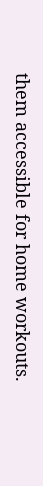them accessible for home workouts.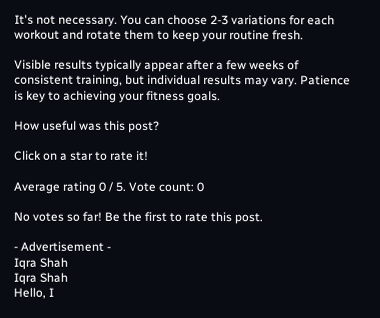It's not necessary. You can choose 2-3 variations for each workout and rotate them to keep your routine fresh.

Visible results typically appear after a few weeks of consistent training, but individual results may vary. Patience is key to achieving your fitness goals.

How useful was this post?

Click on a star to rate it!

Average rating 0 / 5. Vote count: 0

No votes so far! Be the first to rate this post.

- Advertisement -
Iqra Shah
Iqra Shah
Hello, I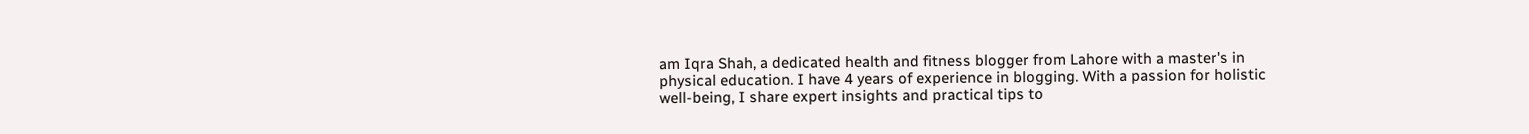am Iqra Shah, a dedicated health and fitness blogger from Lahore with a master's in physical education. I have 4 years of experience in blogging. With a passion for holistic well-being, I share expert insights and practical tips to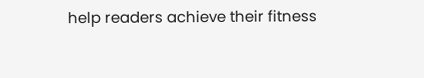help readers achieve their fitness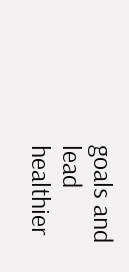goals and lead healthier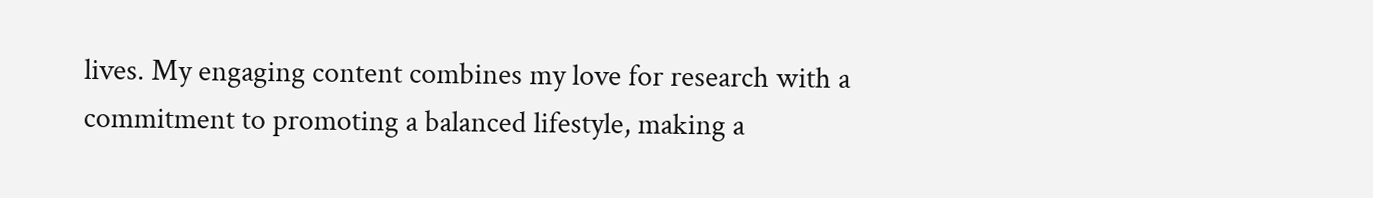lives. My engaging content combines my love for research with a commitment to promoting a balanced lifestyle, making a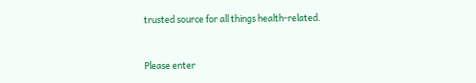trusted source for all things health-related.


Please enter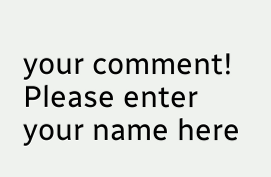your comment!
Please enter your name here